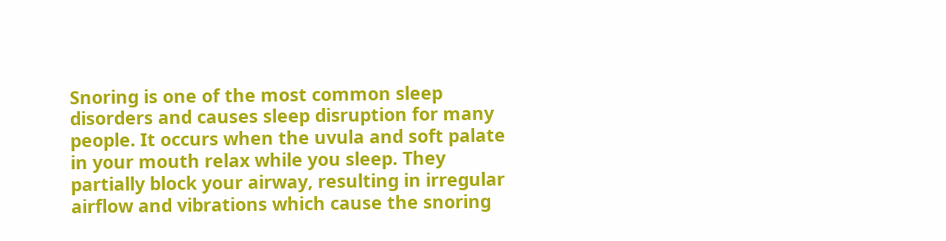Snoring is one of the most common sleep disorders and causes sleep disruption for many people. It occurs when the uvula and soft palate in your mouth relax while you sleep. They partially block your airway, resulting in irregular airflow and vibrations which cause the snoring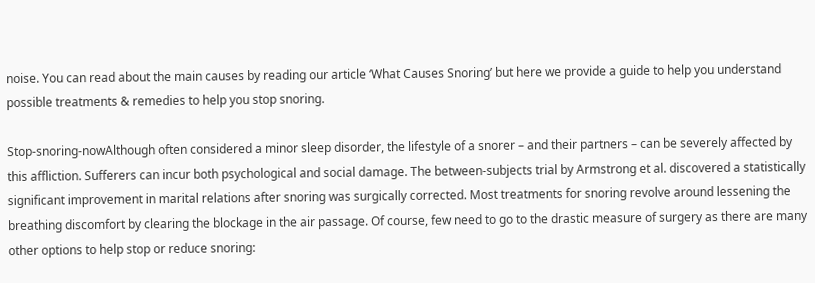noise. You can read about the main causes by reading our article ‘What Causes Snoring’ but here we provide a guide to help you understand possible treatments & remedies to help you stop snoring.

Stop-snoring-nowAlthough often considered a minor sleep disorder, the lifestyle of a snorer – and their partners – can be severely affected by this affliction. Sufferers can incur both psychological and social damage. The between-subjects trial by Armstrong et al. discovered a statistically significant improvement in marital relations after snoring was surgically corrected. Most treatments for snoring revolve around lessening the breathing discomfort by clearing the blockage in the air passage. Of course, few need to go to the drastic measure of surgery as there are many other options to help stop or reduce snoring: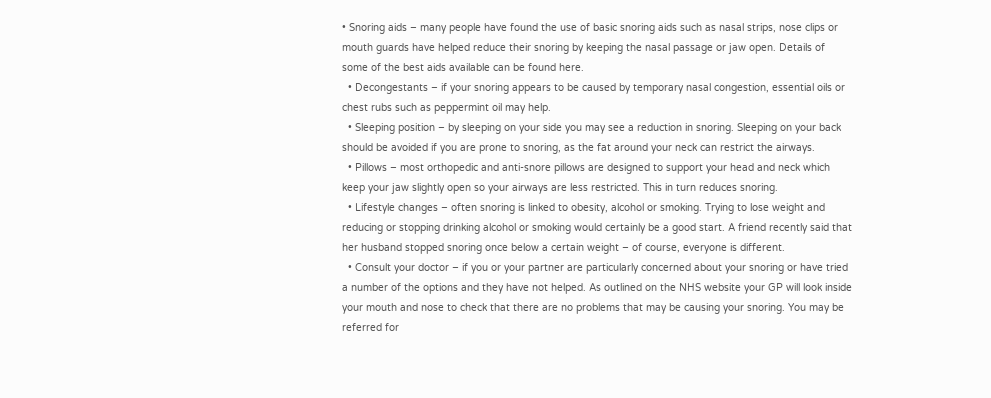• Snoring aids – many people have found the use of basic snoring aids such as nasal strips, nose clips or mouth guards have helped reduce their snoring by keeping the nasal passage or jaw open. Details of some of the best aids available can be found here.
  • Decongestants – if your snoring appears to be caused by temporary nasal congestion, essential oils or chest rubs such as peppermint oil may help.
  • Sleeping position – by sleeping on your side you may see a reduction in snoring. Sleeping on your back should be avoided if you are prone to snoring, as the fat around your neck can restrict the airways.
  • Pillows – most orthopedic and anti-snore pillows are designed to support your head and neck which keep your jaw slightly open so your airways are less restricted. This in turn reduces snoring.
  • Lifestyle changes – often snoring is linked to obesity, alcohol or smoking. Trying to lose weight and reducing or stopping drinking alcohol or smoking would certainly be a good start. A friend recently said that her husband stopped snoring once below a certain weight – of course, everyone is different.
  • Consult your doctor – if you or your partner are particularly concerned about your snoring or have tried a number of the options and they have not helped. As outlined on the NHS website your GP will look inside your mouth and nose to check that there are no problems that may be causing your snoring. You may be referred for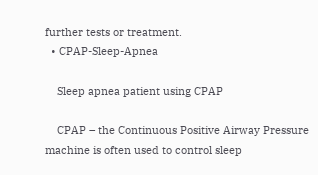further tests or treatment.
  • CPAP-Sleep-Apnea

    Sleep apnea patient using CPAP

    CPAP – the Continuous Positive Airway Pressure machine is often used to control sleep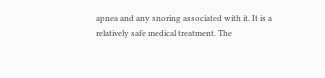apnea and any snoring associated with it. It is a relatively safe medical treatment. The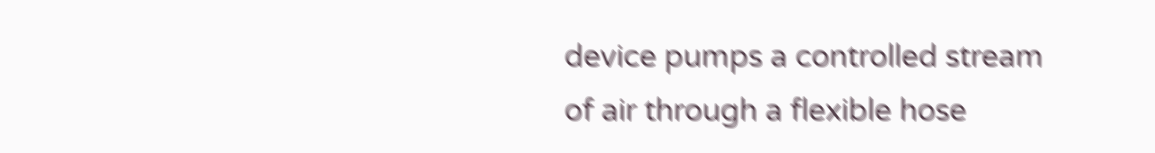device pumps a controlled stream of air through a flexible hose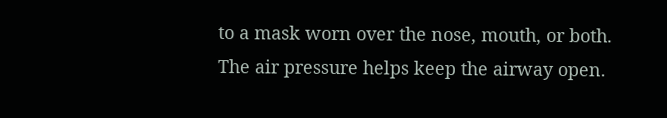to a mask worn over the nose, mouth, or both. The air pressure helps keep the airway open.